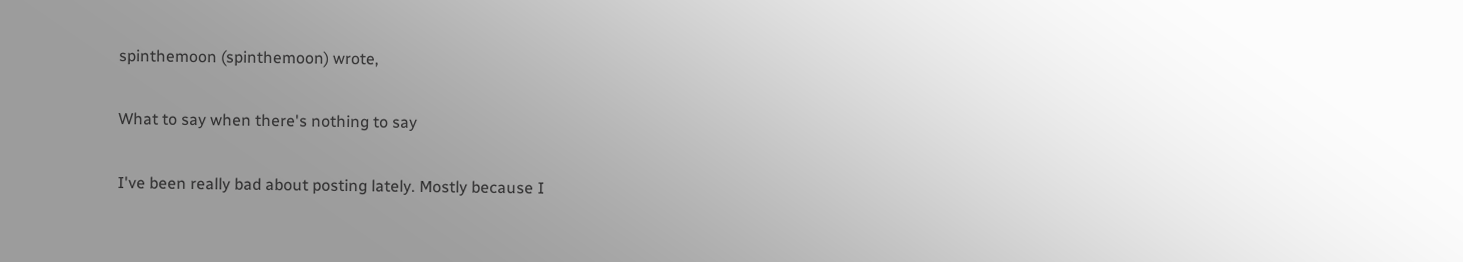spinthemoon (spinthemoon) wrote,

What to say when there's nothing to say

I've been really bad about posting lately. Mostly because I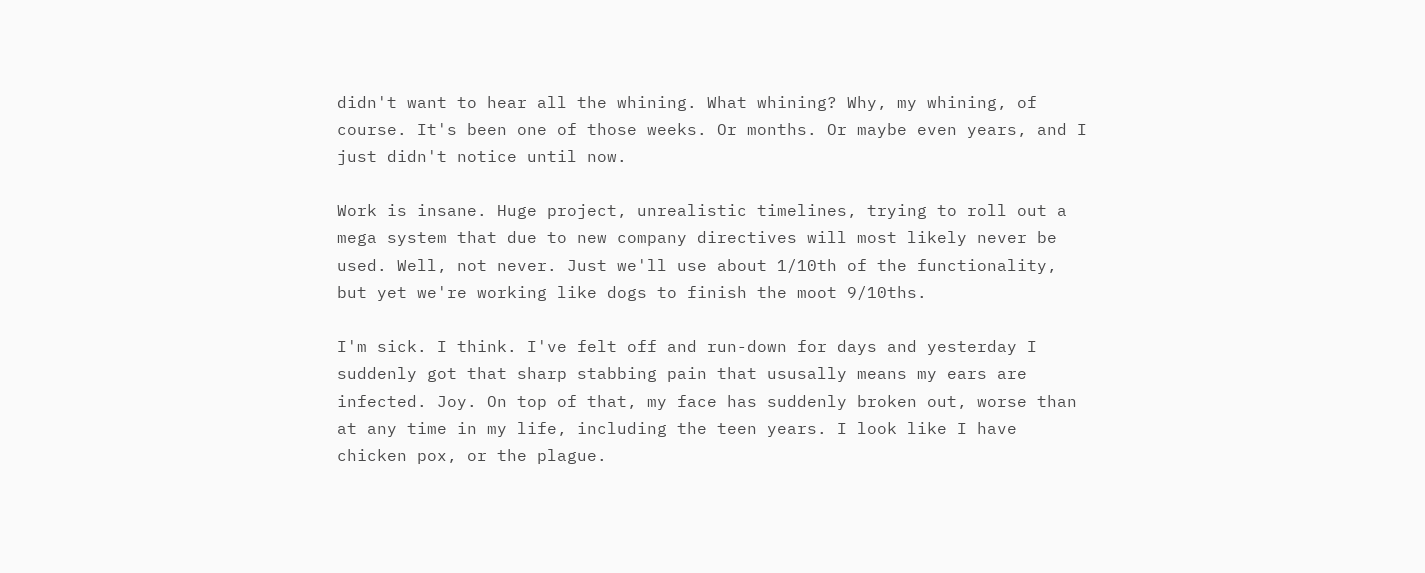didn't want to hear all the whining. What whining? Why, my whining, of course. It's been one of those weeks. Or months. Or maybe even years, and I just didn't notice until now.

Work is insane. Huge project, unrealistic timelines, trying to roll out a mega system that due to new company directives will most likely never be used. Well, not never. Just we'll use about 1/10th of the functionality, but yet we're working like dogs to finish the moot 9/10ths.

I'm sick. I think. I've felt off and run-down for days and yesterday I suddenly got that sharp stabbing pain that ususally means my ears are infected. Joy. On top of that, my face has suddenly broken out, worse than at any time in my life, including the teen years. I look like I have chicken pox, or the plague.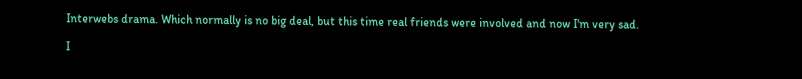Interwebs drama. Which normally is no big deal, but this time real friends were involved and now I'm very sad.

I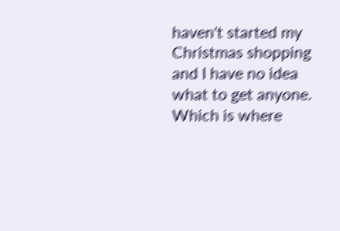haven't started my Christmas shopping and I have no idea what to get anyone. Which is where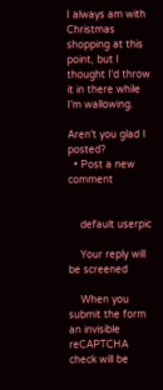I always am with Christmas shopping at this point, but I thought I'd throw it in there while I'm wallowing.

Aren't you glad I posted?
  • Post a new comment


    default userpic

    Your reply will be screened

    When you submit the form an invisible reCAPTCHA check will be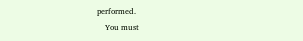performed.
    You must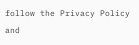follow the Privacy Policy and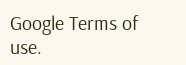Google Terms of use.